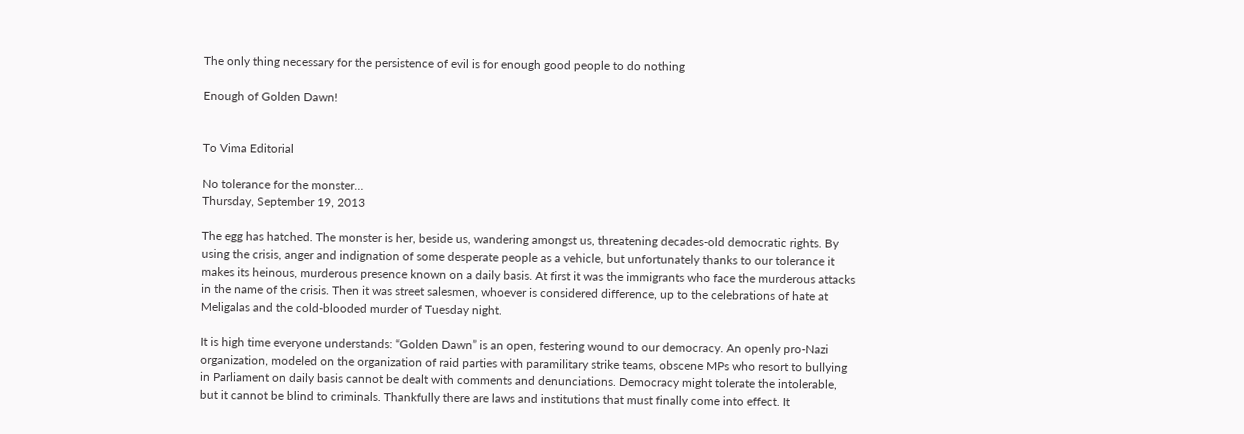The only thing necessary for the persistence of evil is for enough good people to do nothing

Enough of Golden Dawn!


To Vima Editorial

No tolerance for the monster…
Thursday, September 19, 2013

The egg has hatched. The monster is her, beside us, wandering amongst us, threatening decades-old democratic rights. By using the crisis, anger and indignation of some desperate people as a vehicle, but unfortunately thanks to our tolerance it makes its heinous, murderous presence known on a daily basis. At first it was the immigrants who face the murderous attacks in the name of the crisis. Then it was street salesmen, whoever is considered difference, up to the celebrations of hate at Meligalas and the cold-blooded murder of Tuesday night.

It is high time everyone understands: “Golden Dawn” is an open, festering wound to our democracy. An openly pro-Nazi organization, modeled on the organization of raid parties with paramilitary strike teams, obscene MPs who resort to bullying in Parliament on daily basis cannot be dealt with comments and denunciations. Democracy might tolerate the intolerable, but it cannot be blind to criminals. Thankfully there are laws and institutions that must finally come into effect. It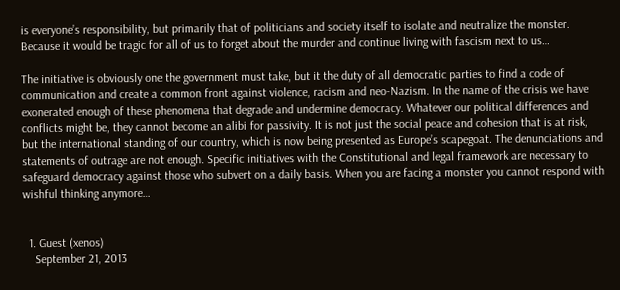is everyone’s responsibility, but primarily that of politicians and society itself to isolate and neutralize the monster. Because it would be tragic for all of us to forget about the murder and continue living with fascism next to us…

The initiative is obviously one the government must take, but it the duty of all democratic parties to find a code of communication and create a common front against violence, racism and neo-Nazism. In the name of the crisis we have exonerated enough of these phenomena that degrade and undermine democracy. Whatever our political differences and conflicts might be, they cannot become an alibi for passivity. It is not just the social peace and cohesion that is at risk, but the international standing of our country, which is now being presented as Europe’s scapegoat. The denunciations and statements of outrage are not enough. Specific initiatives with the Constitutional and legal framework are necessary to safeguard democracy against those who subvert on a daily basis. When you are facing a monster you cannot respond with wishful thinking anymore…


  1. Guest (xenos)
    September 21, 2013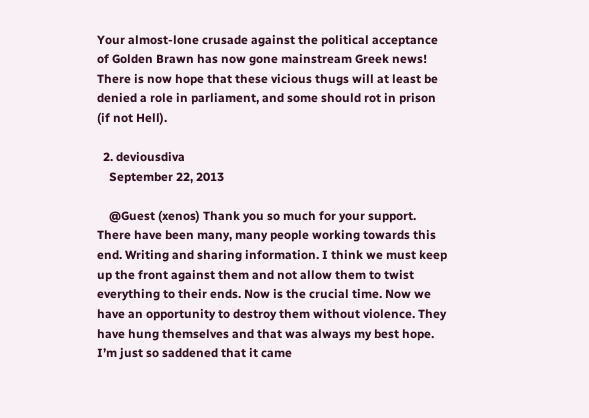Your almost-lone crusade against the political acceptance of Golden Brawn has now gone mainstream Greek news! There is now hope that these vicious thugs will at least be denied a role in parliament, and some should rot in prison (if not Hell).

  2. deviousdiva
    September 22, 2013

    @Guest (xenos) Thank you so much for your support. There have been many, many people working towards this end. Writing and sharing information. I think we must keep up the front against them and not allow them to twist everything to their ends. Now is the crucial time. Now we have an opportunity to destroy them without violence. They have hung themselves and that was always my best hope. I’m just so saddened that it came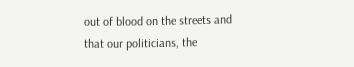out of blood on the streets and that our politicians, the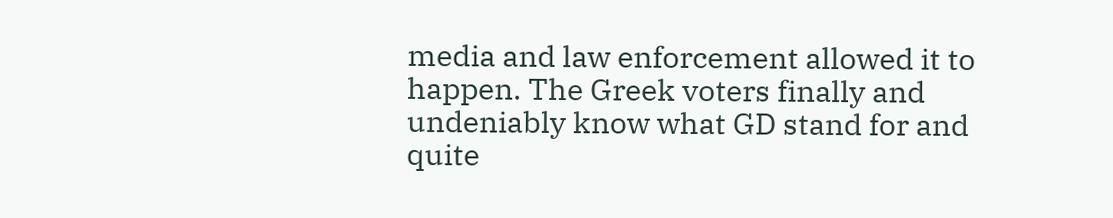media and law enforcement allowed it to happen. The Greek voters finally and undeniably know what GD stand for and quite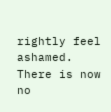rightly feel ashamed. There is now no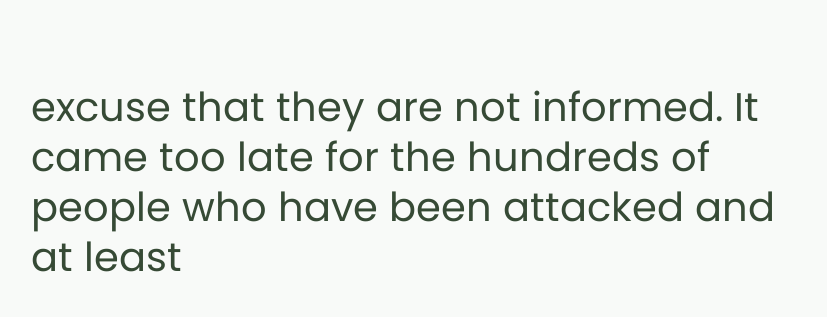excuse that they are not informed. It came too late for the hundreds of people who have been attacked and at least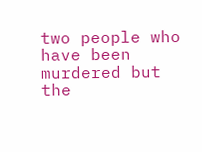two people who have been murdered but the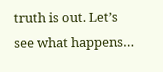truth is out. Let’s see what happens…